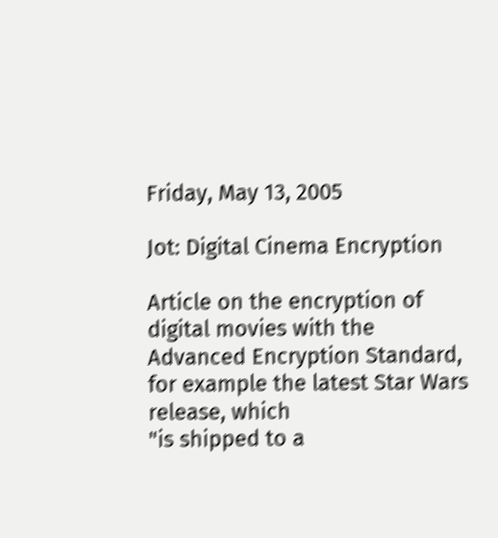Friday, May 13, 2005

Jot: Digital Cinema Encryption

Article on the encryption of digital movies with the Advanced Encryption Standard, for example the latest Star Wars release, which
"is shipped to a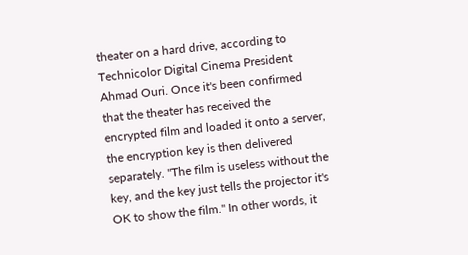theater on a hard drive, according to Technicolor Digital Cinema President Ahmad Ouri. Once it's been confirmed that the theater has received the encrypted film and loaded it onto a server, the encryption key is then delivered separately. "The film is useless without the key, and the key just tells the projector it's OK to show the film." In other words, it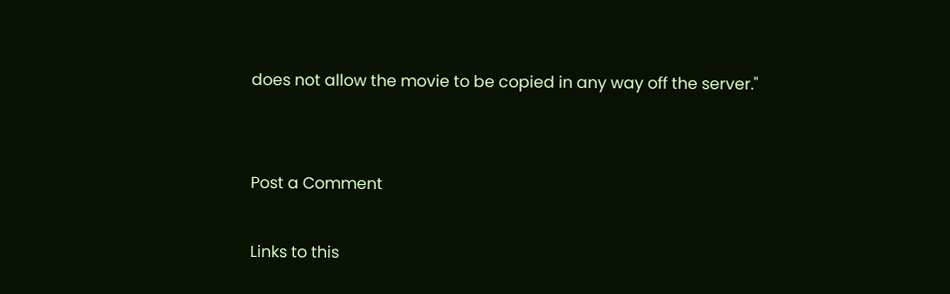does not allow the movie to be copied in any way off the server."


Post a Comment

Links to this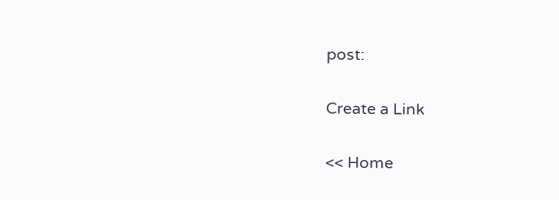post:

Create a Link

<< Home